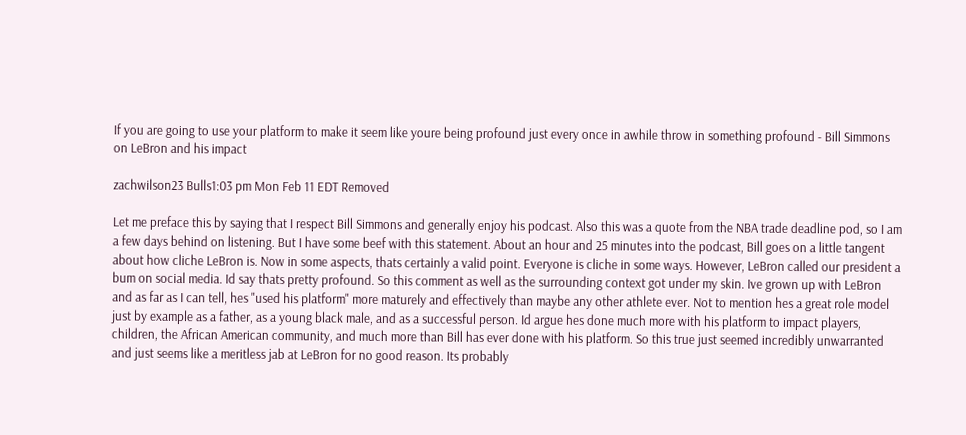If you are going to use your platform to make it seem like youre being profound just every once in awhile throw in something profound - Bill Simmons on LeBron and his impact

zachwilson23 Bulls1:03 pm Mon Feb 11 EDT Removed

Let me preface this by saying that I respect Bill Simmons and generally enjoy his podcast. Also this was a quote from the NBA trade deadline pod, so I am a few days behind on listening. But I have some beef with this statement. About an hour and 25 minutes into the podcast, Bill goes on a little tangent about how cliche LeBron is. Now in some aspects, thats certainly a valid point. Everyone is cliche in some ways. However, LeBron called our president a bum on social media. Id say thats pretty profound. So this comment as well as the surrounding context got under my skin. Ive grown up with LeBron and as far as I can tell, hes "used his platform" more maturely and effectively than maybe any other athlete ever. Not to mention hes a great role model just by example as a father, as a young black male, and as a successful person. Id argue hes done much more with his platform to impact players, children, the African American community, and much more than Bill has ever done with his platform. So this true just seemed incredibly unwarranted and just seems like a meritless jab at LeBron for no good reason. Its probably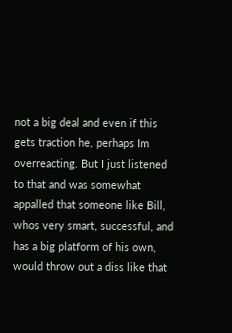not a big deal and even if this gets traction he, perhaps Im overreacting. But I just listened to that and was somewhat appalled that someone like Bill, whos very smart, successful, and has a big platform of his own, would throw out a diss like that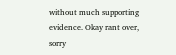without much supporting evidence. Okay rant over, sorry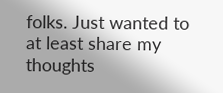folks. Just wanted to at least share my thoughts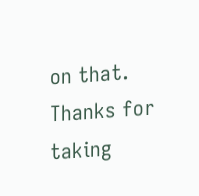on that. Thanks for taking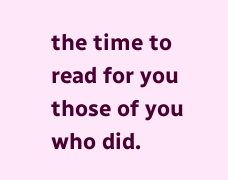the time to read for you those of you who did.